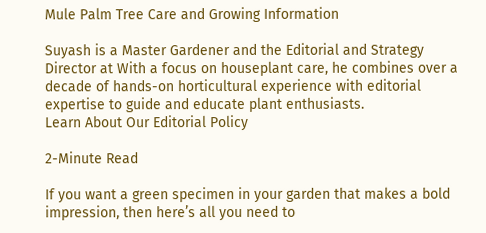Mule Palm Tree Care and Growing Information

Suyash is a Master Gardener and the Editorial and Strategy Director at With a focus on houseplant care, he combines over a decade of hands-on horticultural experience with editorial expertise to guide and educate plant enthusiasts.
Learn About Our Editorial Policy

2-Minute Read

If you want a green specimen in your garden that makes a bold impression, then here’s all you need to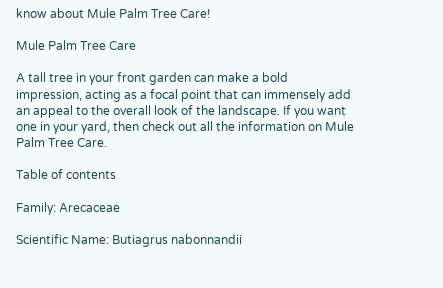know about Mule Palm Tree Care!

Mule Palm Tree Care

A tall tree in your front garden can make a bold impression, acting as a focal point that can immensely add an appeal to the overall look of the landscape. If you want one in your yard, then check out all the information on Mule Palm Tree Care.

Table of contents

Family: Arecaceae

Scientific Name: Butiagrus nabonnandii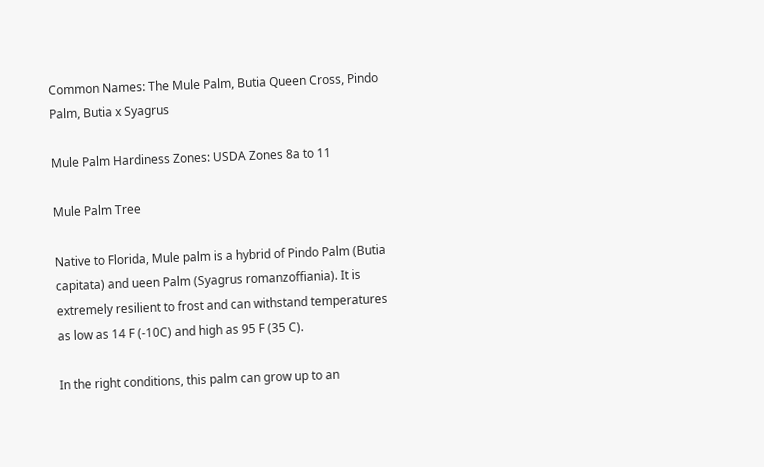Common Names: The Mule Palm, Butia Queen Cross, Pindo Palm, Butia x Syagrus

Mule Palm Hardiness Zones: USDA Zones 8a to 11

Mule Palm Tree

Native to Florida, Mule palm is a hybrid of Pindo Palm (Butia capitata) and ueen Palm (Syagrus romanzoffiania). It is extremely resilient to frost and can withstand temperatures as low as 14 F (-10C) and high as 95 F (35 C).

In the right conditions, this palm can grow up to an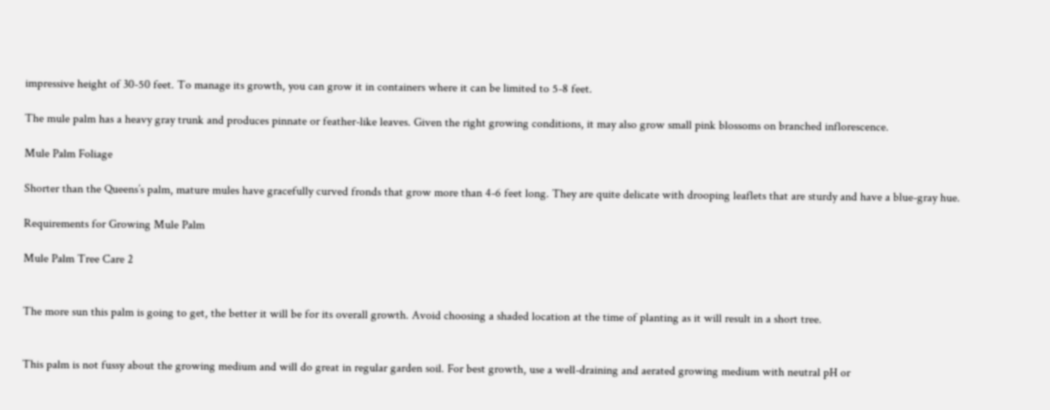impressive height of 30-50 feet. To manage its growth, you can grow it in containers where it can be limited to 5-8 feet.

The mule palm has a heavy gray trunk and produces pinnate or feather-like leaves. Given the right growing conditions, it may also grow small pink blossoms on branched inflorescence.

Mule Palm Foliage

Shorter than the Queens’s palm, mature mules have gracefully curved fronds that grow more than 4-6 feet long. They are quite delicate with drooping leaflets that are sturdy and have a blue-gray hue.

Requirements for Growing Mule Palm

Mule Palm Tree Care 2


The more sun this palm is going to get, the better it will be for its overall growth. Avoid choosing a shaded location at the time of planting as it will result in a short tree.


This palm is not fussy about the growing medium and will do great in regular garden soil. For best growth, use a well-draining and aerated growing medium with neutral pH or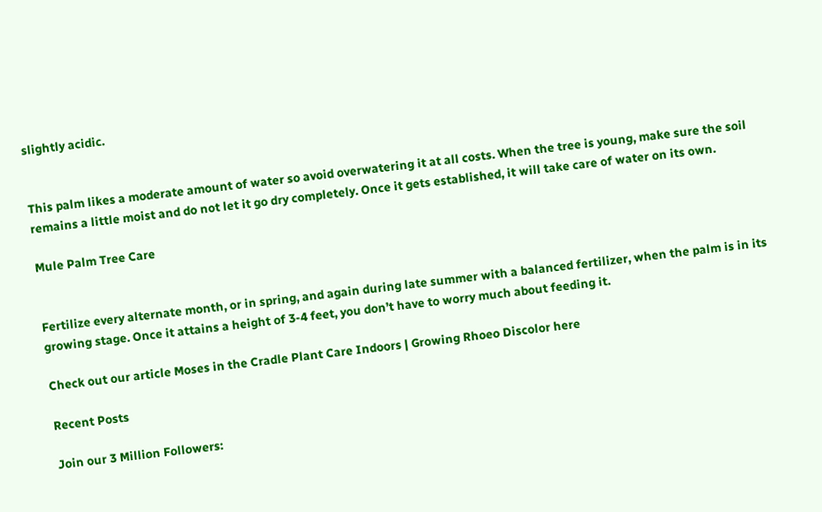slightly acidic.


This palm likes a moderate amount of water so avoid overwatering it at all costs. When the tree is young, make sure the soil remains a little moist and do not let it go dry completely. Once it gets established, it will take care of water on its own.

Mule Palm Tree Care


Fertilize every alternate month, or in spring, and again during late summer with a balanced fertilizer, when the palm is in its growing stage. Once it attains a height of 3-4 feet, you don’t have to worry much about feeding it.

Check out our article Moses in the Cradle Plant Care Indoors | Growing Rhoeo Discolor here

Recent Posts

Join our 3 Million Followers: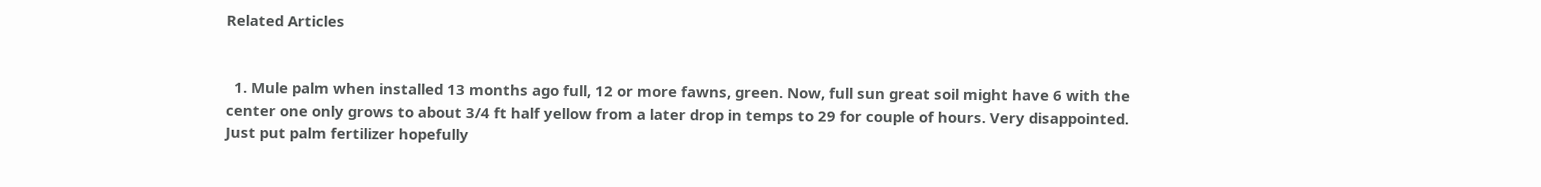Related Articles


  1. Mule palm when installed 13 months ago full, 12 or more fawns, green. Now, full sun great soil might have 6 with the center one only grows to about 3/4 ft half yellow from a later drop in temps to 29 for couple of hours. Very disappointed. Just put palm fertilizer hopefully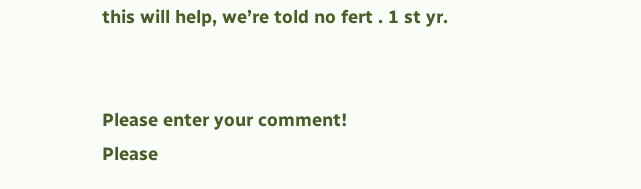this will help, we’re told no fert . 1 st yr.


Please enter your comment!
Please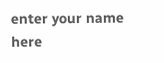enter your name here